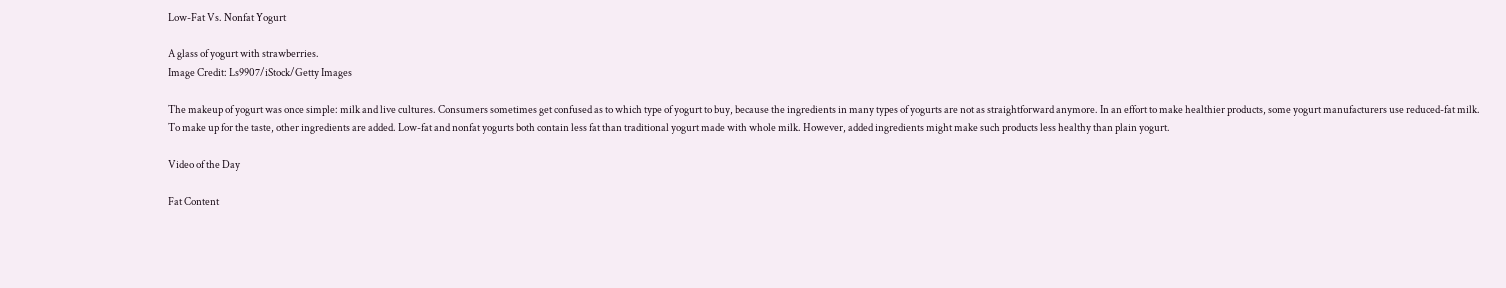Low-Fat Vs. Nonfat Yogurt

A glass of yogurt with strawberries.
Image Credit: Ls9907/iStock/Getty Images

The makeup of yogurt was once simple: milk and live cultures. Consumers sometimes get confused as to which type of yogurt to buy, because the ingredients in many types of yogurts are not as straightforward anymore. In an effort to make healthier products, some yogurt manufacturers use reduced-fat milk. To make up for the taste, other ingredients are added. Low-fat and nonfat yogurts both contain less fat than traditional yogurt made with whole milk. However, added ingredients might make such products less healthy than plain yogurt.

Video of the Day

Fat Content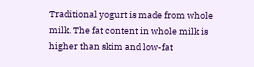Traditional yogurt is made from whole milk. The fat content in whole milk is higher than skim and low-fat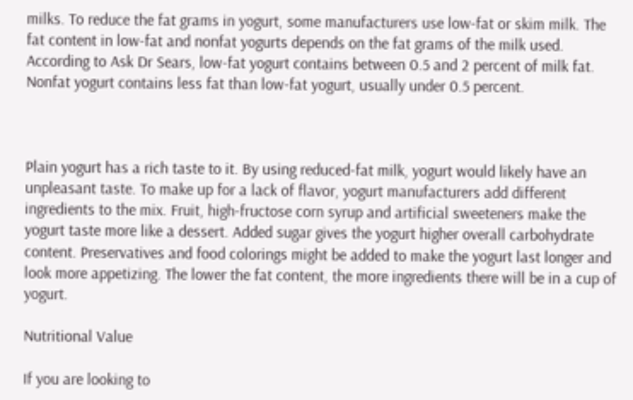milks. To reduce the fat grams in yogurt, some manufacturers use low-fat or skim milk. The fat content in low-fat and nonfat yogurts depends on the fat grams of the milk used. According to Ask Dr Sears, low-fat yogurt contains between 0.5 and 2 percent of milk fat. Nonfat yogurt contains less fat than low-fat yogurt, usually under 0.5 percent.



Plain yogurt has a rich taste to it. By using reduced-fat milk, yogurt would likely have an unpleasant taste. To make up for a lack of flavor, yogurt manufacturers add different ingredients to the mix. Fruit, high-fructose corn syrup and artificial sweeteners make the yogurt taste more like a dessert. Added sugar gives the yogurt higher overall carbohydrate content. Preservatives and food colorings might be added to make the yogurt last longer and look more appetizing. The lower the fat content, the more ingredients there will be in a cup of yogurt.

Nutritional Value

If you are looking to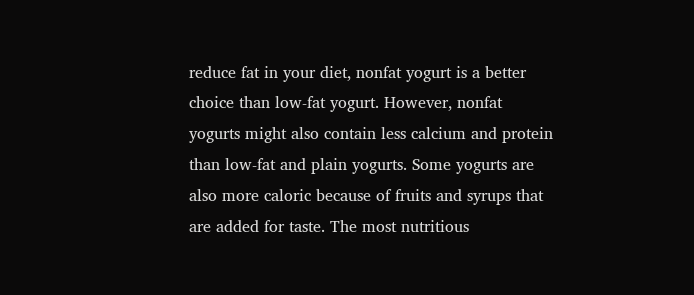reduce fat in your diet, nonfat yogurt is a better choice than low-fat yogurt. However, nonfat yogurts might also contain less calcium and protein than low-fat and plain yogurts. Some yogurts are also more caloric because of fruits and syrups that are added for taste. The most nutritious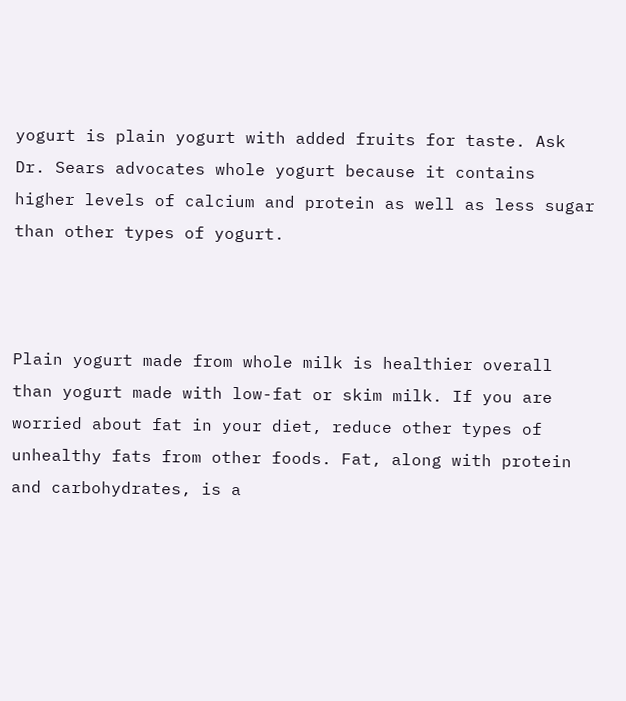yogurt is plain yogurt with added fruits for taste. Ask Dr. Sears advocates whole yogurt because it contains higher levels of calcium and protein as well as less sugar than other types of yogurt.



Plain yogurt made from whole milk is healthier overall than yogurt made with low-fat or skim milk. If you are worried about fat in your diet, reduce other types of unhealthy fats from other foods. Fat, along with protein and carbohydrates, is a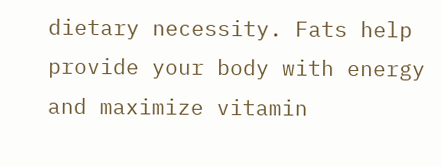dietary necessity. Fats help provide your body with energy and maximize vitamin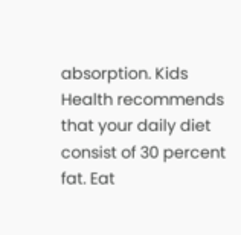absorption. Kids Health recommends that your daily diet consist of 30 percent fat. Eat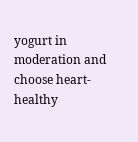yogurt in moderation and choose heart-healthy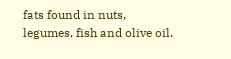fats found in nuts, legumes, fish and olive oil.